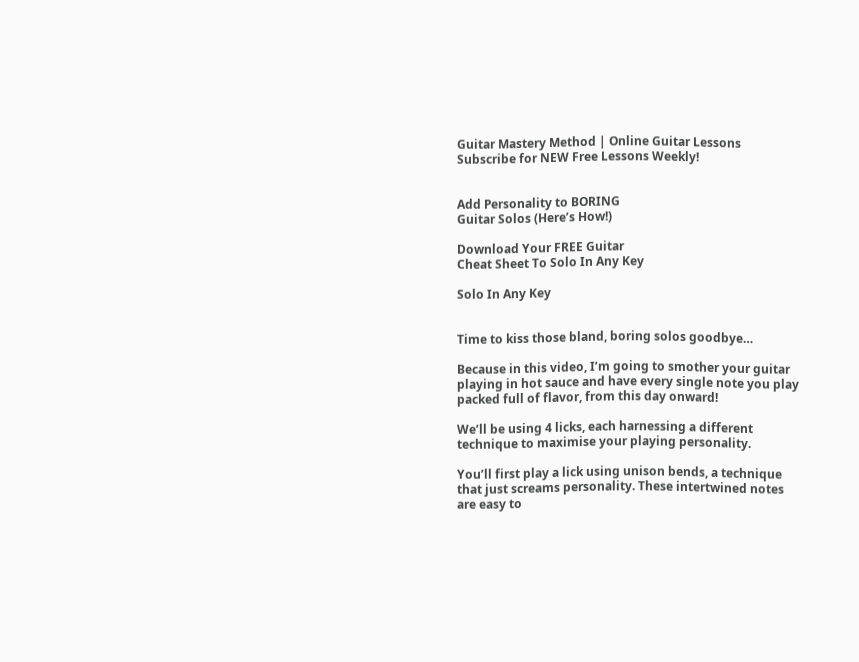Guitar Mastery Method | Online Guitar Lessons
Subscribe for NEW Free Lessons Weekly!


Add Personality to BORING
Guitar Solos (Here’s How!)

Download Your FREE Guitar
Cheat Sheet To Solo In Any Key

Solo In Any Key


Time to kiss those bland, boring solos goodbye…

Because in this video, I’m going to smother your guitar playing in hot sauce and have every single note you play packed full of flavor, from this day onward!

We’ll be using 4 licks, each harnessing a different technique to maximise your playing personality.

You’ll first play a lick using unison bends, a technique that just screams personality. These intertwined notes are easy to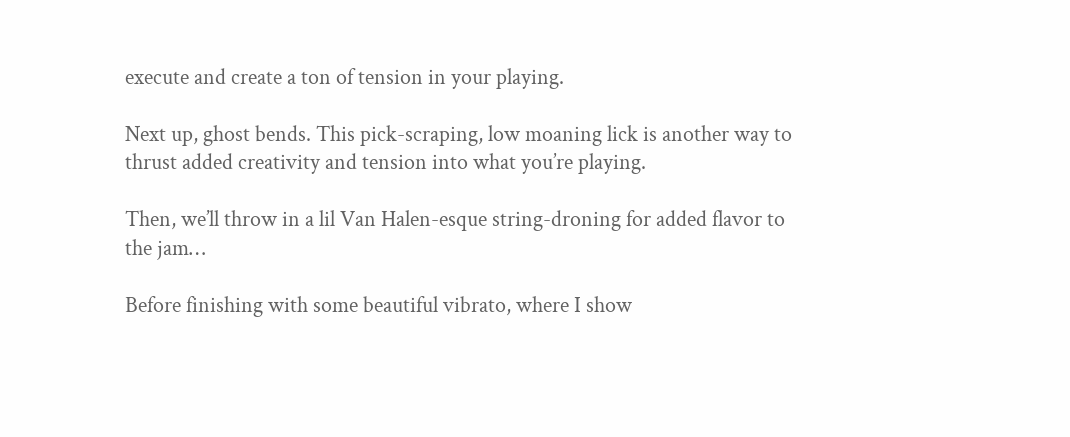execute and create a ton of tension in your playing.

Next up, ghost bends. This pick-scraping, low moaning lick is another way to thrust added creativity and tension into what you’re playing.

Then, we’ll throw in a lil Van Halen-esque string-droning for added flavor to the jam…

Before finishing with some beautiful vibrato, where I show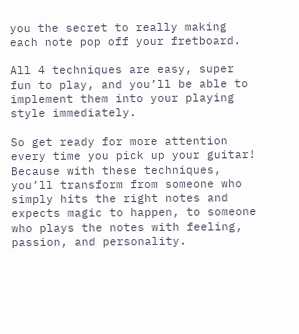you the secret to really making each note pop off your fretboard.

All 4 techniques are easy, super fun to play, and you’ll be able to implement them into your playing style immediately.

So get ready for more attention every time you pick up your guitar! Because with these techniques, you’ll transform from someone who simply hits the right notes and expects magic to happen, to someone who plays the notes with feeling, passion, and personality.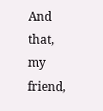And that, my friend,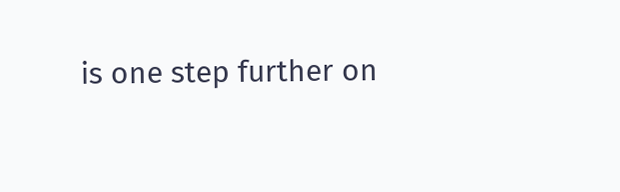is one step further on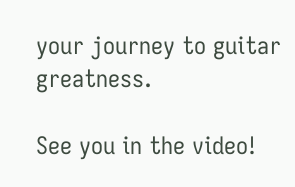your journey to guitar greatness.

See you in the video!